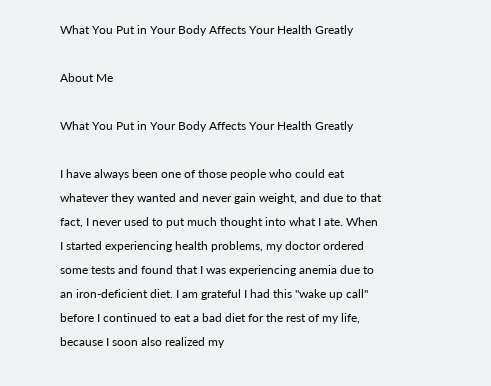What You Put in Your Body Affects Your Health Greatly

About Me

What You Put in Your Body Affects Your Health Greatly

I have always been one of those people who could eat whatever they wanted and never gain weight, and due to that fact, I never used to put much thought into what I ate. When I started experiencing health problems, my doctor ordered some tests and found that I was experiencing anemia due to an iron-deficient diet. I am grateful I had this "wake up call" before I continued to eat a bad diet for the rest of my life, because I soon also realized my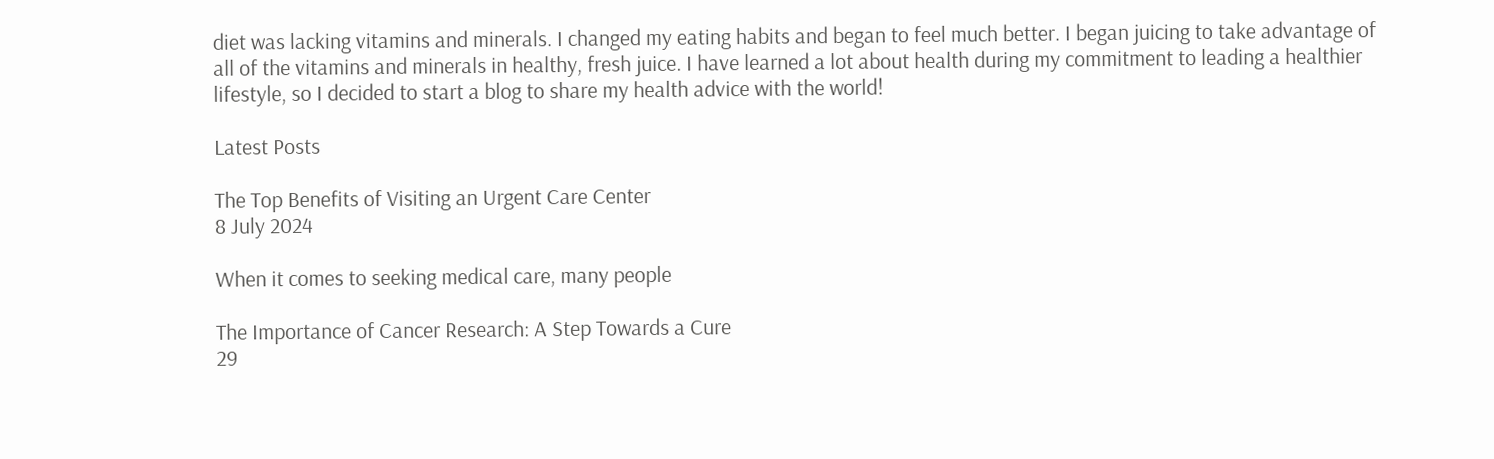diet was lacking vitamins and minerals. I changed my eating habits and began to feel much better. I began juicing to take advantage of all of the vitamins and minerals in healthy, fresh juice. I have learned a lot about health during my commitment to leading a healthier lifestyle, so I decided to start a blog to share my health advice with the world!

Latest Posts

The Top Benefits of Visiting an Urgent Care Center
8 July 2024

When it comes to seeking medical care, many people

The Importance of Cancer Research: A Step Towards a Cure
29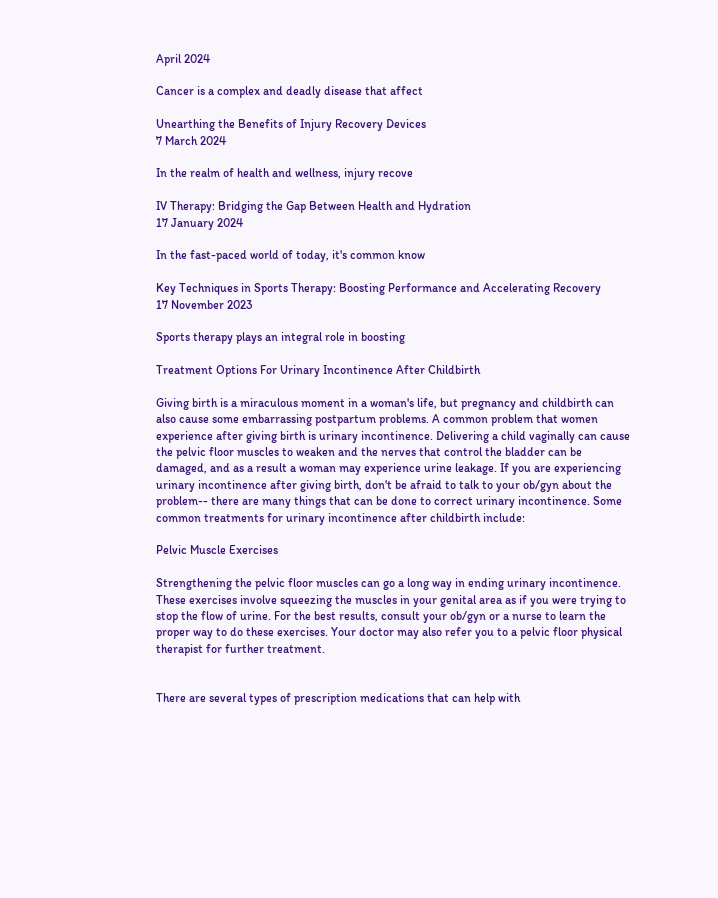April 2024

Cancer is a complex and deadly disease that affect

Unearthing the Benefits of Injury Recovery Devices
7 March 2024

In the realm of health and wellness, injury recove

IV Therapy: Bridging the Gap Between Health and Hydration
17 January 2024

In the fast-paced world of today, it's common know

Key Techniques in Sports Therapy: Boosting Performance and Accelerating Recovery
17 November 2023

Sports therapy plays an integral role in boosting

Treatment Options For Urinary Incontinence After Childbirth

Giving birth is a miraculous moment in a woman's life, but pregnancy and childbirth can also cause some embarrassing postpartum problems. A common problem that women experience after giving birth is urinary incontinence. Delivering a child vaginally can cause the pelvic floor muscles to weaken and the nerves that control the bladder can be damaged, and as a result a woman may experience urine leakage. If you are experiencing urinary incontinence after giving birth, don't be afraid to talk to your ob/gyn about the problem-- there are many things that can be done to correct urinary incontinence. Some common treatments for urinary incontinence after childbirth include:

Pelvic Muscle Exercises

Strengthening the pelvic floor muscles can go a long way in ending urinary incontinence. These exercises involve squeezing the muscles in your genital area as if you were trying to stop the flow of urine. For the best results, consult your ob/gyn or a nurse to learn the proper way to do these exercises. Your doctor may also refer you to a pelvic floor physical therapist for further treatment.


There are several types of prescription medications that can help with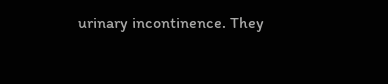urinary incontinence. They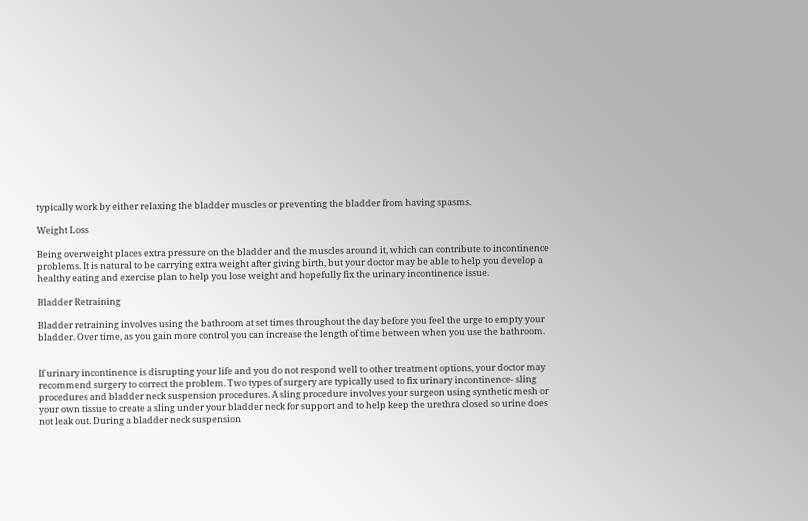typically work by either relaxing the bladder muscles or preventing the bladder from having spasms.

Weight Loss

Being overweight places extra pressure on the bladder and the muscles around it, which can contribute to incontinence problems. It is natural to be carrying extra weight after giving birth, but your doctor may be able to help you develop a healthy eating and exercise plan to help you lose weight and hopefully fix the urinary incontinence issue.

Bladder Retraining

Bladder retraining involves using the bathroom at set times throughout the day before you feel the urge to empty your bladder. Over time, as you gain more control you can increase the length of time between when you use the bathroom.


If urinary incontinence is disrupting your life and you do not respond well to other treatment options, your doctor may recommend surgery to correct the problem. Two types of surgery are typically used to fix urinary incontinence- sling procedures and bladder neck suspension procedures. A sling procedure involves your surgeon using synthetic mesh or your own tissue to create a sling under your bladder neck for support and to help keep the urethra closed so urine does not leak out. During a bladder neck suspension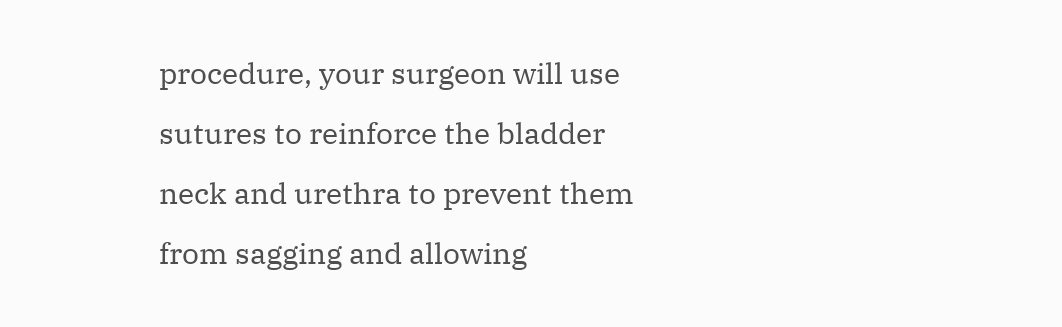procedure, your surgeon will use sutures to reinforce the bladder neck and urethra to prevent them from sagging and allowing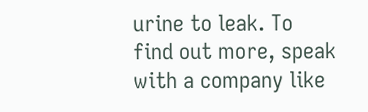urine to leak. To find out more, speak with a company like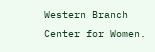Western Branch Center for Women.